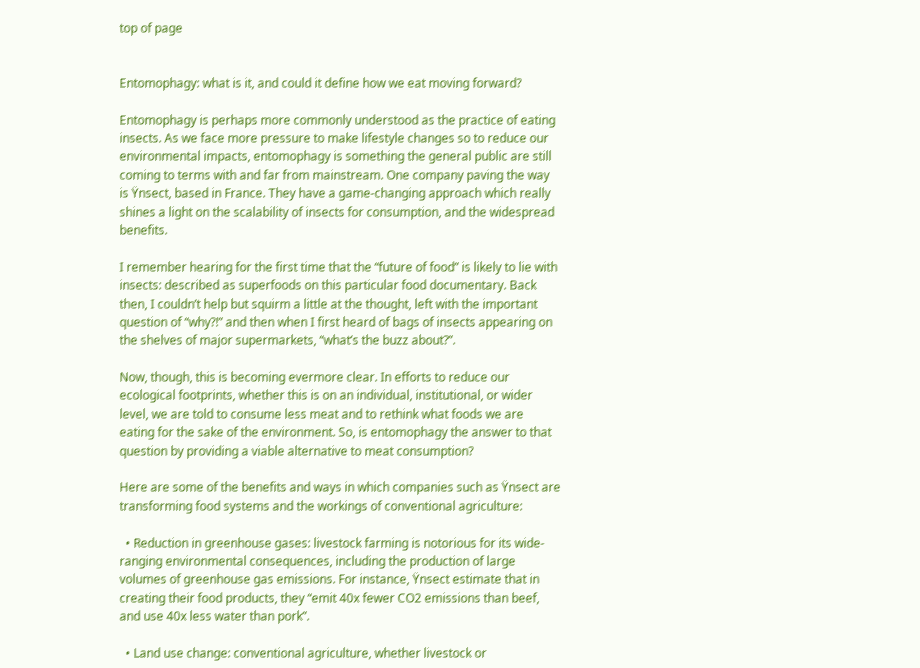top of page


Entomophagy: what is it, and could it define how we eat moving forward?

Entomophagy is perhaps more commonly understood as the practice of eating insects. As we face more pressure to make lifestyle changes so to reduce our environmental impacts, entomophagy is something the general public are still coming to terms with and far from mainstream. One company paving the way is Ÿnsect, based in France. They have a game-changing approach which really shines a light on the scalability of insects for consumption, and the widespread benefits.

I remember hearing for the first time that the “future of food” is likely to lie with insects: described as superfoods on this particular food documentary. Back then, I couldn’t help but squirm a little at the thought, left with the important question of “why?!” and then when I first heard of bags of insects appearing on the shelves of major supermarkets, “what’s the buzz about?”.

Now, though, this is becoming evermore clear. In efforts to reduce our ecological footprints, whether this is on an individual, institutional, or wider level, we are told to consume less meat and to rethink what foods we are eating for the sake of the environment. So, is entomophagy the answer to that question by providing a viable alternative to meat consumption?

Here are some of the benefits and ways in which companies such as Ÿnsect are transforming food systems and the workings of conventional agriculture:

  • Reduction in greenhouse gases: livestock farming is notorious for its wide-ranging environmental consequences, including the production of large volumes of greenhouse gas emissions. For instance, Ÿnsect estimate that in creating their food products, they “emit 40x fewer CO2 emissions than beef, and use 40x less water than pork”.

  • Land use change: conventional agriculture, whether livestock or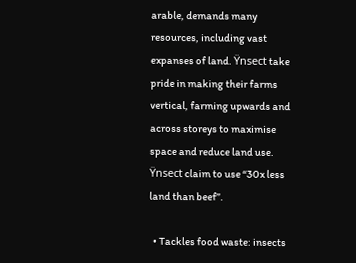arable, demands many resources, including vast expanses of land. Ÿnsect take pride in making their farms vertical, farming upwards and across storeys to maximise space and reduce land use. Ÿnsect claim to use “30x less land than beef”.

  • Tackles food waste: insects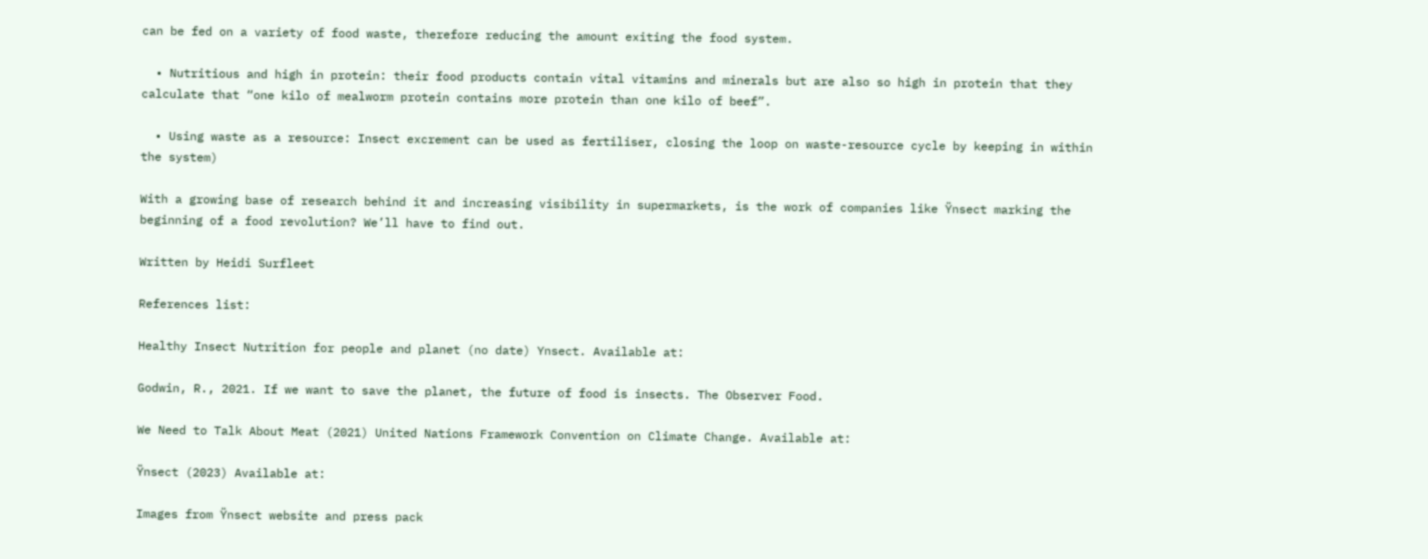can be fed on a variety of food waste, therefore reducing the amount exiting the food system.

  • Nutritious and high in protein: their food products contain vital vitamins and minerals but are also so high in protein that they calculate that “one kilo of mealworm protein contains more protein than one kilo of beef”.

  • Using waste as a resource: Insect excrement can be used as fertiliser, closing the loop on waste-resource cycle by keeping in within the system)

With a growing base of research behind it and increasing visibility in supermarkets, is the work of companies like Ÿnsect marking the beginning of a food revolution? We’ll have to find out.

Written by Heidi Surfleet

References list:

Healthy Insect Nutrition for people and planet (no date) Ynsect. Available at:

Godwin, R., 2021. If we want to save the planet, the future of food is insects. The Observer Food.

We Need to Talk About Meat (2021) United Nations Framework Convention on Climate Change. Available at:

Ÿnsect (2023) Available at:

Images from Ÿnsect website and press pack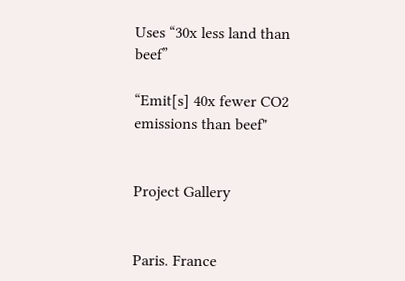Uses “30x less land than beef”

“Emit[s] 40x fewer CO2 emissions than beef"


Project Gallery


Paris. France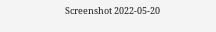Screenshot 2022-05-20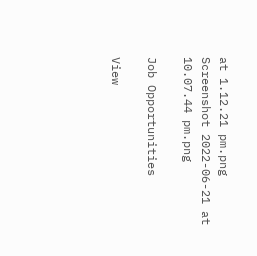at 1.12.21 pm.png
Screenshot 2022-06-21 at 10.07.44 pm.png

Job Opportunities

View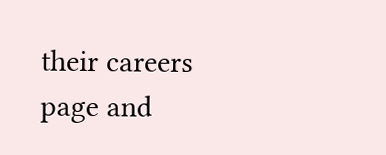their careers page and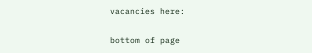vacancies here:

bottom of page